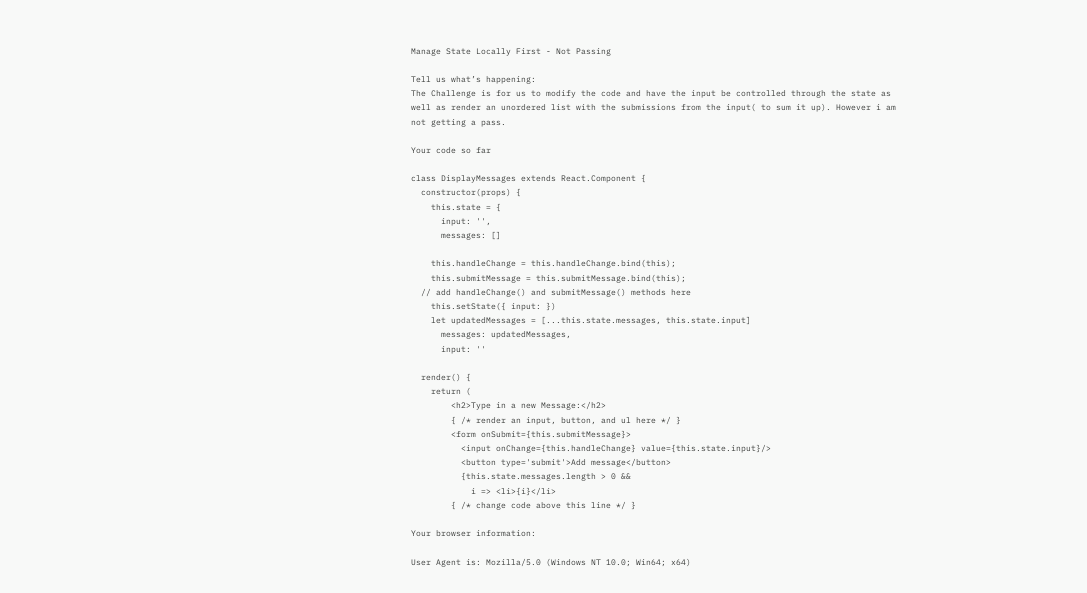Manage State Locally First - Not Passing

Tell us what’s happening:
The Challenge is for us to modify the code and have the input be controlled through the state as well as render an unordered list with the submissions from the input( to sum it up). However i am not getting a pass.

Your code so far

class DisplayMessages extends React.Component {
  constructor(props) {
    this.state = {
      input: '',
      messages: []

    this.handleChange = this.handleChange.bind(this);
    this.submitMessage = this.submitMessage.bind(this);
  // add handleChange() and submitMessage() methods here
    this.setState({ input: })
    let updatedMessages = [...this.state.messages, this.state.input]
      messages: updatedMessages,
      input: ''

  render() {
    return (
        <h2>Type in a new Message:</h2>
        { /* render an input, button, and ul here */ }
        <form onSubmit={this.submitMessage}>
          <input onChange={this.handleChange} value={this.state.input}/>
          <button type='submit'>Add message</button>
          {this.state.messages.length > 0 &&
            i => <li>{i}</li>
        { /* change code above this line */ }

Your browser information:

User Agent is: Mozilla/5.0 (Windows NT 10.0; Win64; x64)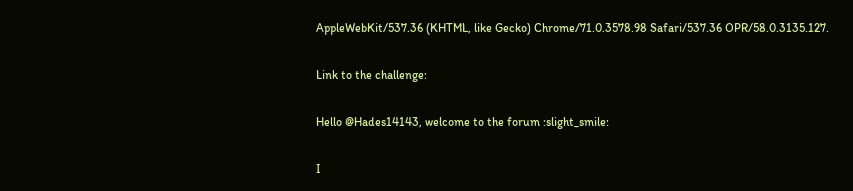AppleWebKit/537.36 (KHTML, like Gecko) Chrome/71.0.3578.98 Safari/537.36 OPR/58.0.3135.127.

Link to the challenge:

Hello @Hades14143, welcome to the forum :slight_smile:

I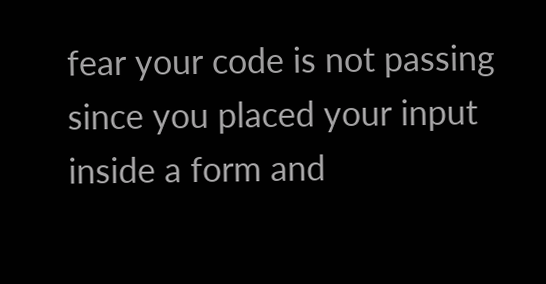fear your code is not passing since you placed your input inside a form and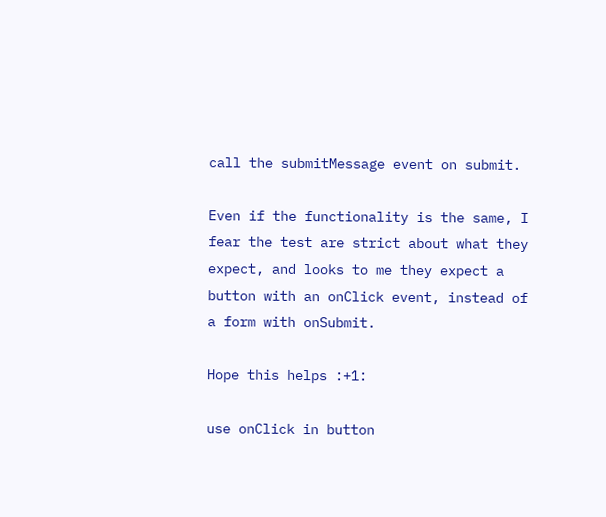call the submitMessage event on submit.

Even if the functionality is the same, I fear the test are strict about what they expect, and looks to me they expect a button with an onClick event, instead of a form with onSubmit.

Hope this helps :+1:

use onClick in button